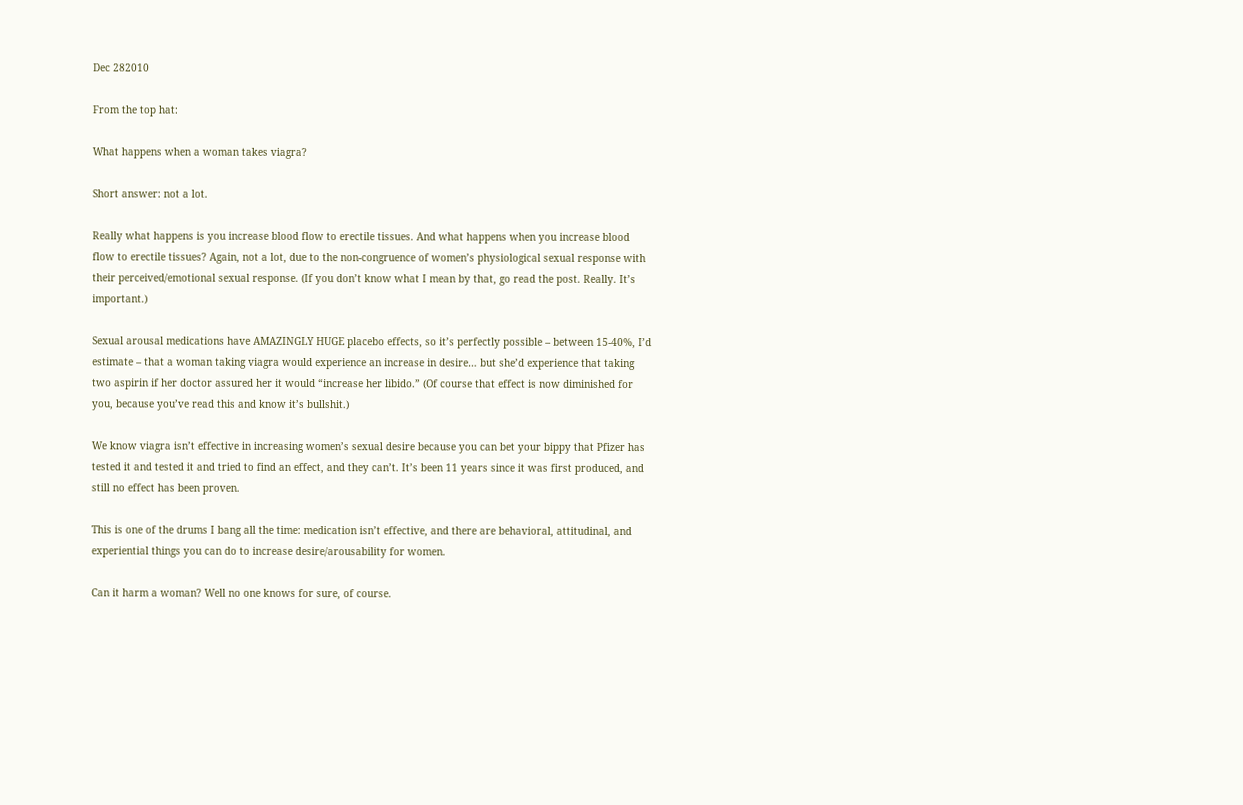Dec 282010

From the top hat:

What happens when a woman takes viagra?

Short answer: not a lot.

Really what happens is you increase blood flow to erectile tissues. And what happens when you increase blood flow to erectile tissues? Again, not a lot, due to the non-congruence of women’s physiological sexual response with their perceived/emotional sexual response. (If you don’t know what I mean by that, go read the post. Really. It’s important.)

Sexual arousal medications have AMAZINGLY HUGE placebo effects, so it’s perfectly possible – between 15-40%, I’d estimate – that a woman taking viagra would experience an increase in desire… but she’d experience that taking two aspirin if her doctor assured her it would “increase her libido.” (Of course that effect is now diminished for you, because you’ve read this and know it’s bullshit.)

We know viagra isn’t effective in increasing women’s sexual desire because you can bet your bippy that Pfizer has tested it and tested it and tried to find an effect, and they can’t. It’s been 11 years since it was first produced, and still no effect has been proven.

This is one of the drums I bang all the time: medication isn’t effective, and there are behavioral, attitudinal, and experiential things you can do to increase desire/arousability for women.

Can it harm a woman? Well no one knows for sure, of course.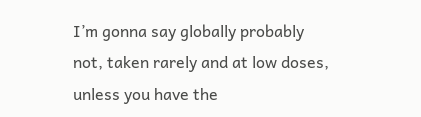I’m gonna say globally probably not, taken rarely and at low doses, unless you have the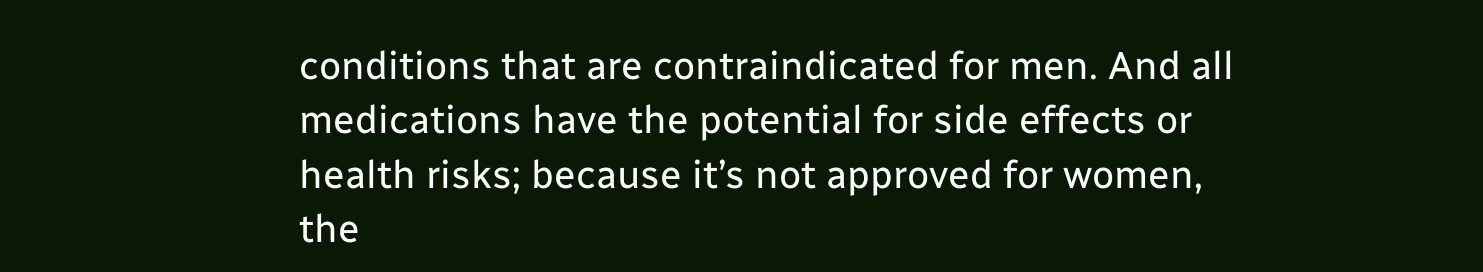conditions that are contraindicated for men. And all medications have the potential for side effects or health risks; because it’s not approved for women, the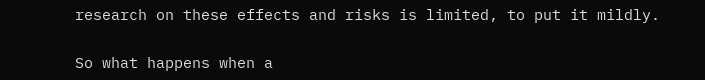research on these effects and risks is limited, to put it mildly.

So what happens when a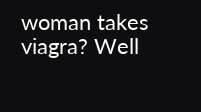woman takes viagra? Well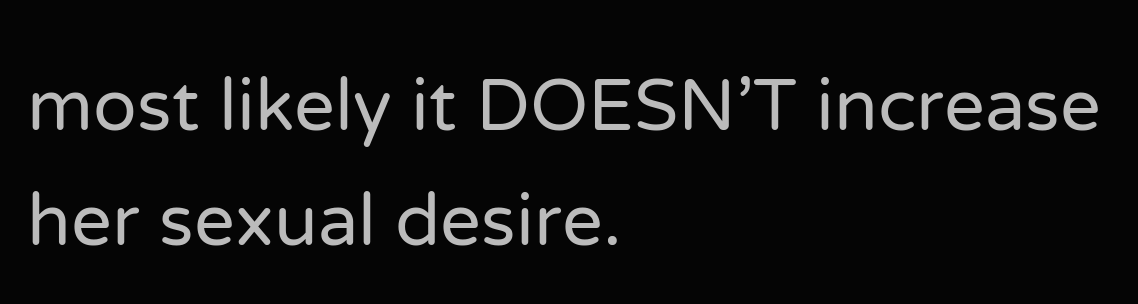most likely it DOESN’T increase her sexual desire.